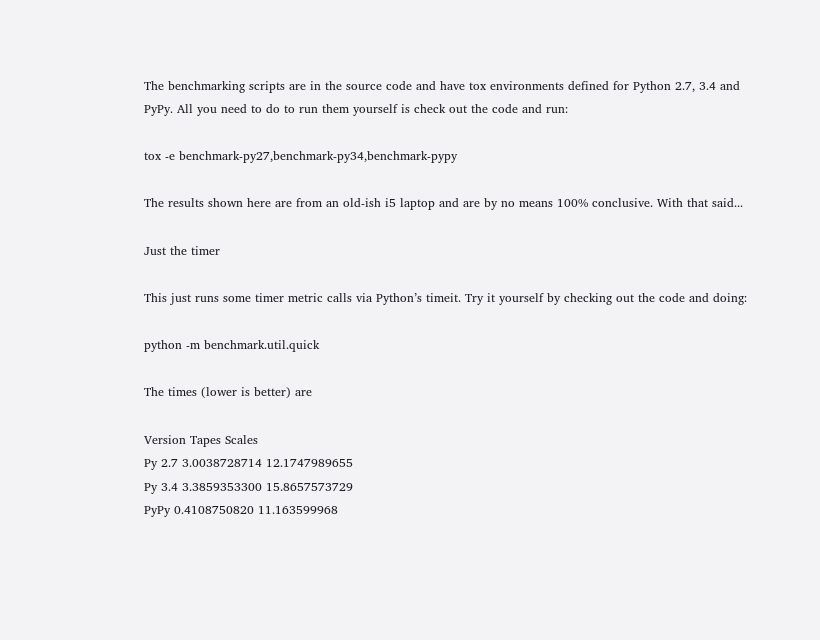The benchmarking scripts are in the source code and have tox environments defined for Python 2.7, 3.4 and PyPy. All you need to do to run them yourself is check out the code and run:

tox -e benchmark-py27,benchmark-py34,benchmark-pypy

The results shown here are from an old-ish i5 laptop and are by no means 100% conclusive. With that said...

Just the timer

This just runs some timer metric calls via Python’s timeit. Try it yourself by checking out the code and doing:

python -m benchmark.util.quick

The times (lower is better) are

Version Tapes Scales
Py 2.7 3.0038728714 12.1747989655
Py 3.4 3.3859353300 15.8657573729
PyPy 0.4108750820 11.163599968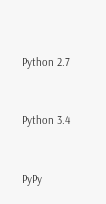Python 2.7


Python 3.4


PyPy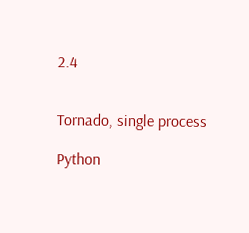2.4


Tornado, single process

Python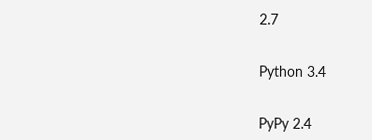2.7


Python 3.4


PyPy 2.4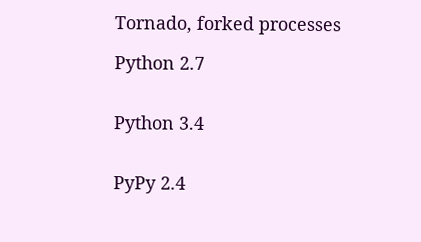Tornado, forked processes

Python 2.7


Python 3.4


PyPy 2.4